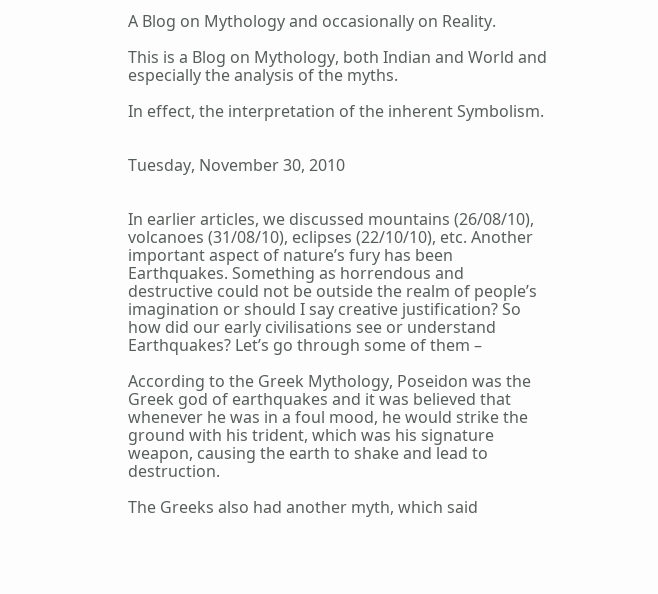A Blog on Mythology and occasionally on Reality.

This is a Blog on Mythology, both Indian and World and especially the analysis of the myths.

In effect, the interpretation of the inherent Symbolism.


Tuesday, November 30, 2010


In earlier articles, we discussed mountains (26/08/10), volcanoes (31/08/10), eclipses (22/10/10), etc. Another important aspect of nature’s fury has been Earthquakes. Something as horrendous and destructive could not be outside the realm of people’s imagination or should I say creative justification? So how did our early civilisations see or understand Earthquakes? Let’s go through some of them –

According to the Greek Mythology, Poseidon was the Greek god of earthquakes and it was believed that whenever he was in a foul mood, he would strike the ground with his trident, which was his signature weapon, causing the earth to shake and lead to destruction.

The Greeks also had another myth, which said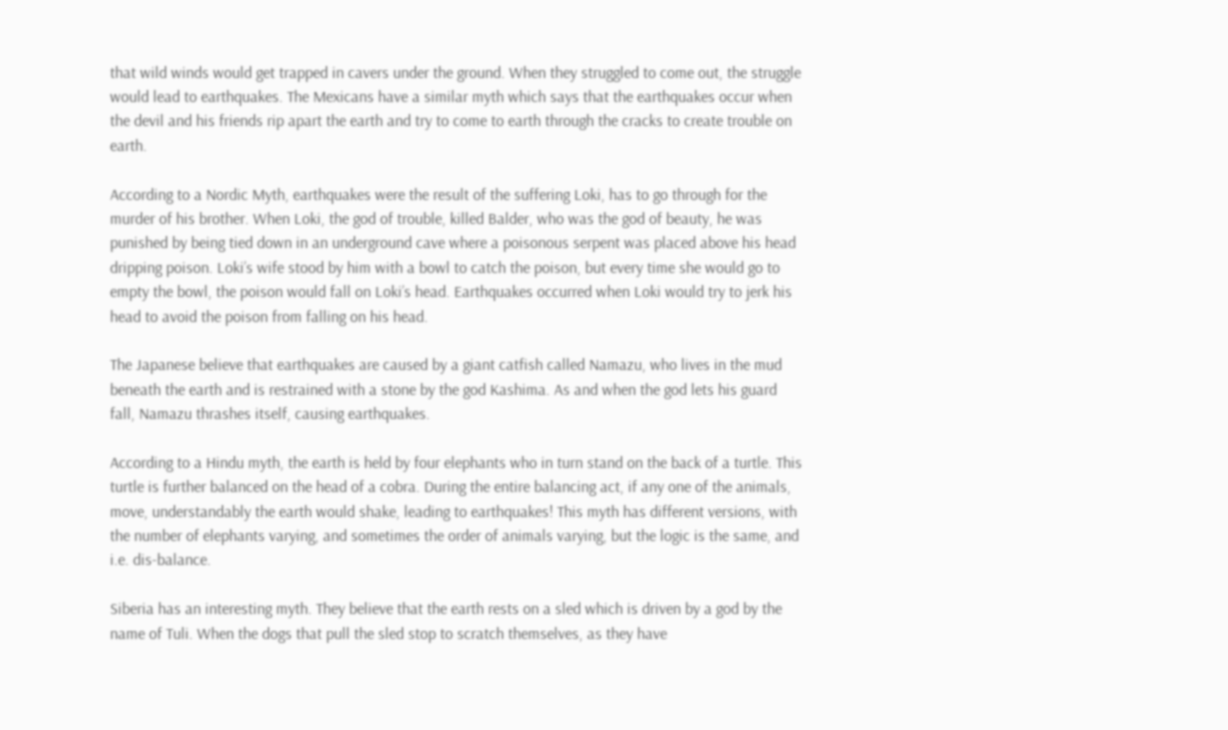that wild winds would get trapped in cavers under the ground. When they struggled to come out, the struggle would lead to earthquakes. The Mexicans have a similar myth which says that the earthquakes occur when the devil and his friends rip apart the earth and try to come to earth through the cracks to create trouble on earth.

According to a Nordic Myth, earthquakes were the result of the suffering Loki, has to go through for the murder of his brother. When Loki, the god of trouble, killed Balder, who was the god of beauty, he was punished by being tied down in an underground cave where a poisonous serpent was placed above his head dripping poison. Loki’s wife stood by him with a bowl to catch the poison, but every time she would go to empty the bowl, the poison would fall on Loki’s head. Earthquakes occurred when Loki would try to jerk his head to avoid the poison from falling on his head.

The Japanese believe that earthquakes are caused by a giant catfish called Namazu, who lives in the mud beneath the earth and is restrained with a stone by the god Kashima. As and when the god lets his guard fall, Namazu thrashes itself, causing earthquakes.

According to a Hindu myth, the earth is held by four elephants who in turn stand on the back of a turtle. This turtle is further balanced on the head of a cobra. During the entire balancing act, if any one of the animals, move, understandably the earth would shake, leading to earthquakes! This myth has different versions, with the number of elephants varying, and sometimes the order of animals varying, but the logic is the same, and i.e. dis-balance.

Siberia has an interesting myth. They believe that the earth rests on a sled which is driven by a god by the name of Tuli. When the dogs that pull the sled stop to scratch themselves, as they have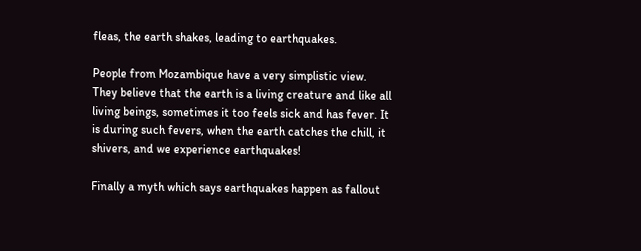fleas, the earth shakes, leading to earthquakes.

People from Mozambique have a very simplistic view. They believe that the earth is a living creature and like all living beings, sometimes it too feels sick and has fever. It is during such fevers, when the earth catches the chill, it shivers, and we experience earthquakes!

Finally a myth which says earthquakes happen as fallout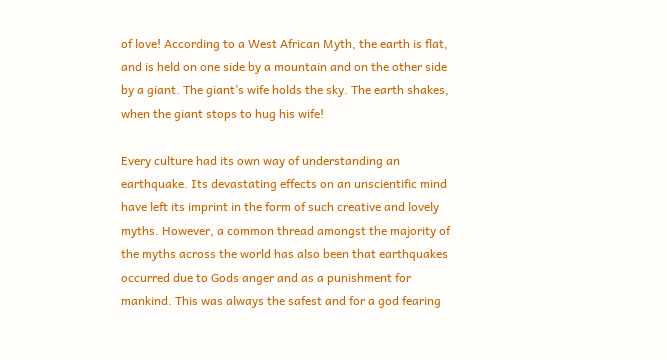of love! According to a West African Myth, the earth is flat, and is held on one side by a mountain and on the other side by a giant. The giant’s wife holds the sky. The earth shakes, when the giant stops to hug his wife!

Every culture had its own way of understanding an earthquake. Its devastating effects on an unscientific mind have left its imprint in the form of such creative and lovely myths. However, a common thread amongst the majority of the myths across the world has also been that earthquakes occurred due to Gods anger and as a punishment for mankind. This was always the safest and for a god fearing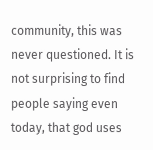community, this was never questioned. It is not surprising to find people saying even today, that god uses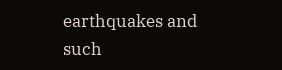earthquakes and such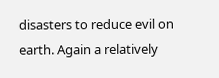disasters to reduce evil on earth. Again a relatively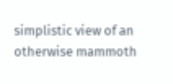simplistic view of an otherwise mammoth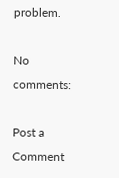problem.

No comments:

Post a Comment